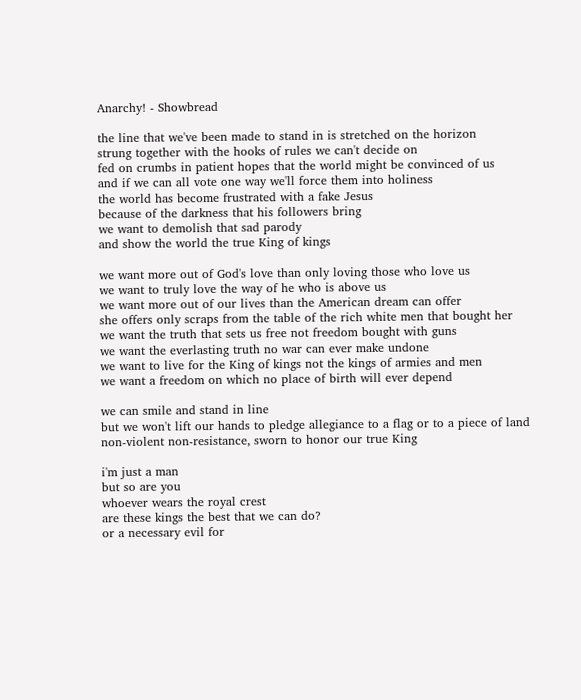Anarchy! - Showbread

the line that we've been made to stand in is stretched on the horizon
strung together with the hooks of rules we can't decide on
fed on crumbs in patient hopes that the world might be convinced of us
and if we can all vote one way we'll force them into holiness
the world has become frustrated with a fake Jesus
because of the darkness that his followers bring
we want to demolish that sad parody
and show the world the true King of kings

we want more out of God's love than only loving those who love us
we want to truly love the way of he who is above us
we want more out of our lives than the American dream can offer
she offers only scraps from the table of the rich white men that bought her
we want the truth that sets us free not freedom bought with guns
we want the everlasting truth no war can ever make undone
we want to live for the King of kings not the kings of armies and men
we want a freedom on which no place of birth will ever depend

we can smile and stand in line
but we won't lift our hands to pledge allegiance to a flag or to a piece of land
non-violent non-resistance, sworn to honor our true King

i'm just a man
but so are you
whoever wears the royal crest
are these kings the best that we can do?
or a necessary evil for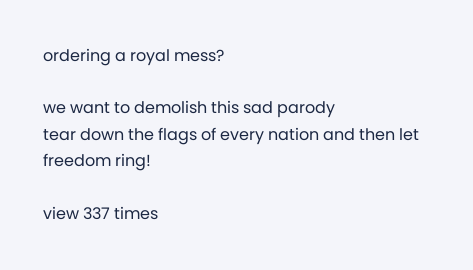ordering a royal mess?

we want to demolish this sad parody
tear down the flags of every nation and then let freedom ring!

view 337 times